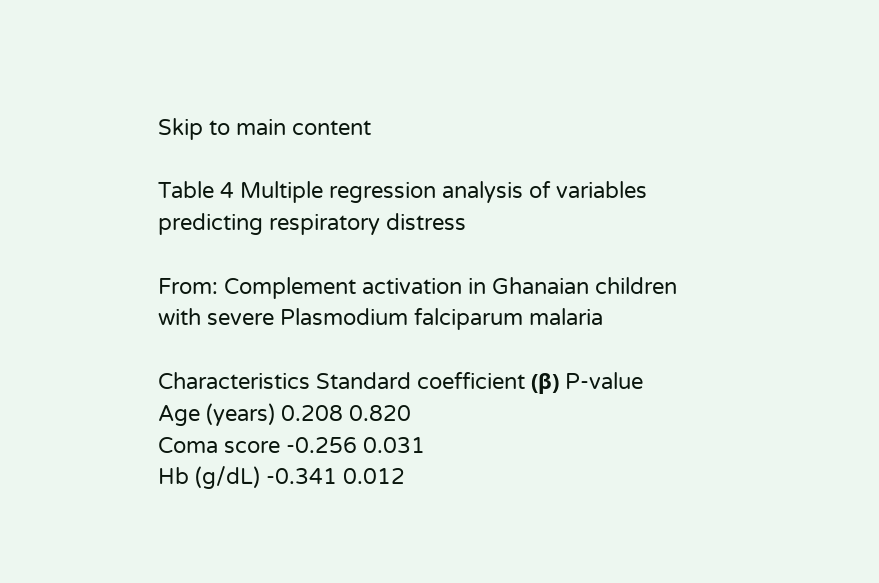Skip to main content

Table 4 Multiple regression analysis of variables predicting respiratory distress

From: Complement activation in Ghanaian children with severe Plasmodium falciparum malaria

Characteristics Standard coefficient (β) P-value
Age (years) 0.208 0.820
Coma score -0.256 0.031
Hb (g/dL) -0.341 0.012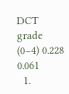DCT grade (0–4) 0.228 0.061
  1.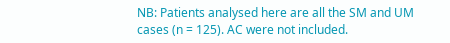NB: Patients analysed here are all the SM and UM cases (n = 125). AC were not included.